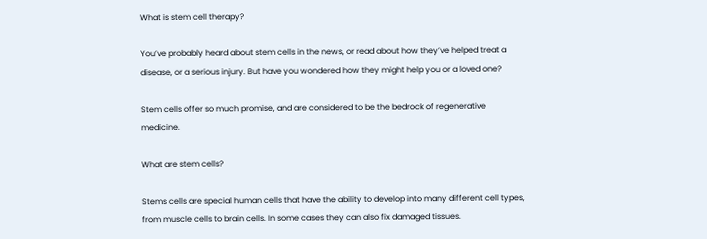What is stem cell therapy?

You’ve probably heard about stem cells in the news, or read about how they’ve helped treat a disease, or a serious injury. But have you wondered how they might help you or a loved one?

Stem cells offer so much promise, and are considered to be the bedrock of regenerative medicine.

What are stem cells?

Stems cells are special human cells that have the ability to develop into many different cell types, from muscle cells to brain cells. In some cases they can also fix damaged tissues.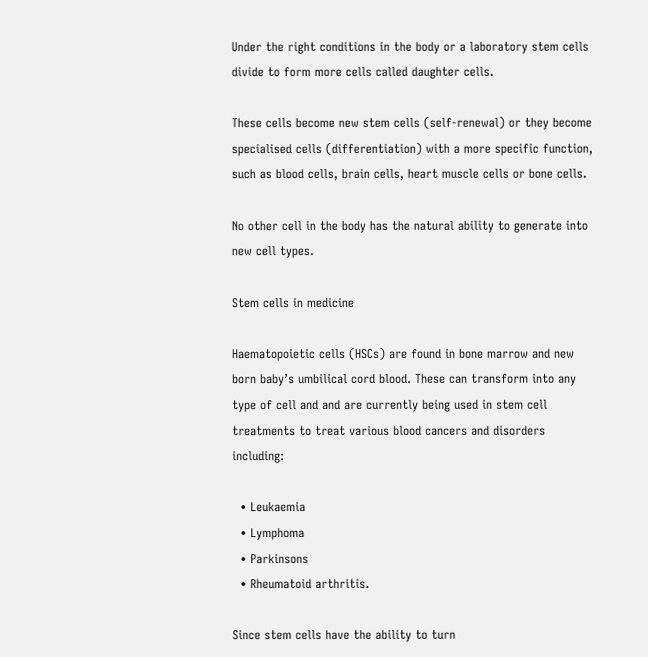Under the right conditions in the body or a laboratory stem cells divide to form more cells called daughter cells.

These cells become new stem cells (self-renewal) or they become specialised cells (differentiation) with a more specific function, such as blood cells, brain cells, heart muscle cells or bone cells.

No other cell in the body has the natural ability to generate into new cell types.

Stem cells in medicine

Haematopoietic cells (HSCs) are found in bone marrow and new born baby’s umbilical cord blood. These can transform into any type of cell and and are currently being used in stem cell treatments to treat various blood cancers and disorders including:

  • Leukaemia
  • Lymphoma
  • Parkinsons
  • Rheumatoid arthritis.

Since stem cells have the ability to turn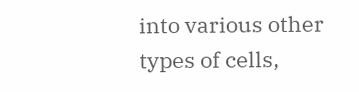into various other types of cells,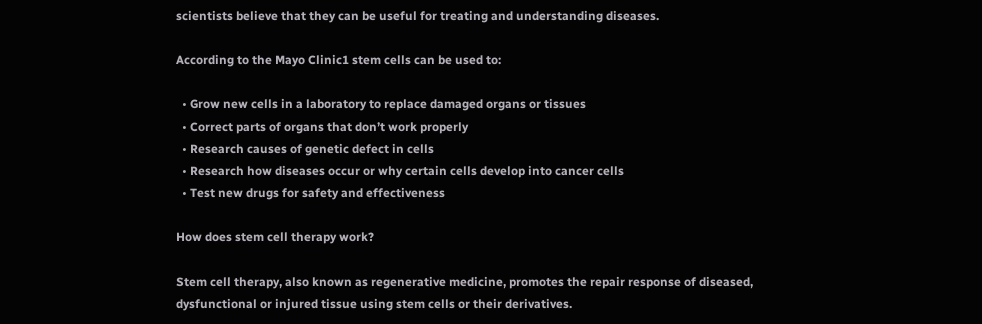scientists believe that they can be useful for treating and understanding diseases.

According to the Mayo Clinic1 stem cells can be used to:

  • Grow new cells in a laboratory to replace damaged organs or tissues
  • Correct parts of organs that don’t work properly
  • Research causes of genetic defect in cells
  • Research how diseases occur or why certain cells develop into cancer cells
  • Test new drugs for safety and effectiveness

How does stem cell therapy work?

Stem cell therapy, also known as regenerative medicine, promotes the repair response of diseased, dysfunctional or injured tissue using stem cells or their derivatives.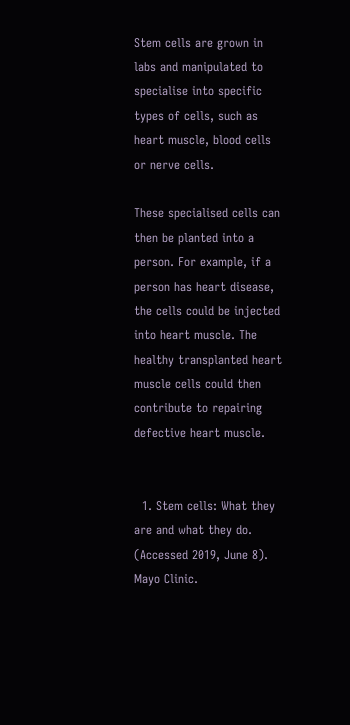Stem cells are grown in labs and manipulated to specialise into specific types of cells, such as heart muscle, blood cells or nerve cells.

These specialised cells can then be planted into a person. For example, if a person has heart disease, the cells could be injected into heart muscle. The healthy transplanted heart muscle cells could then contribute to repairing defective heart muscle.


  1. Stem cells: What they are and what they do. (Accessed 2019, June 8). Mayo Clinic.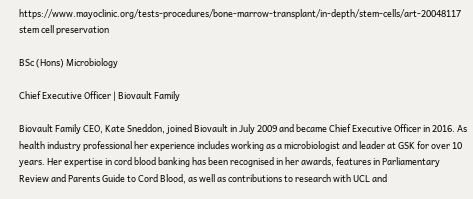https://www.mayoclinic.org/tests-procedures/bone-marrow-transplant/in-depth/stem-cells/art-20048117
stem cell preservation

BSc (Hons) Microbiology

Chief Executive Officer | Biovault Family

Biovault Family CEO, Kate Sneddon, joined Biovault in July 2009 and became Chief Executive Officer in 2016. As health industry professional her experience includes working as a microbiologist and leader at GSK for over 10 years. Her expertise in cord blood banking has been recognised in her awards, features in Parliamentary Review and Parents Guide to Cord Blood, as well as contributions to research with UCL and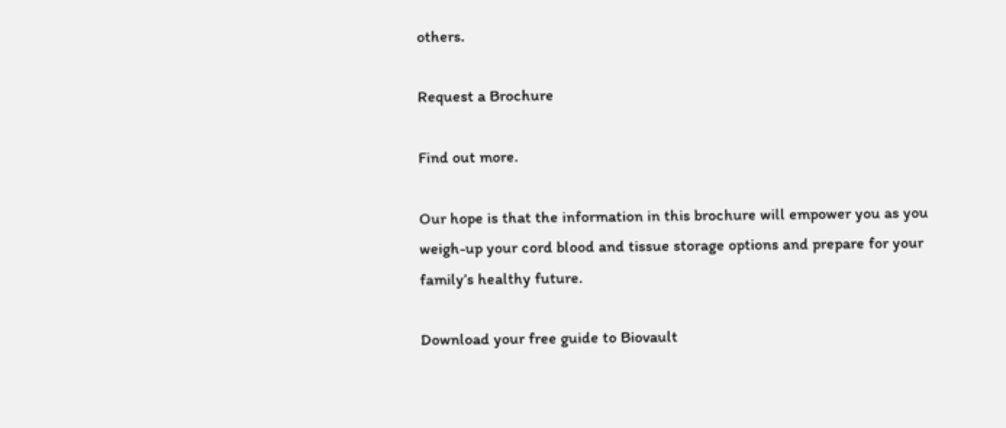others.

Request a Brochure

Find out more.

Our hope is that the information in this brochure will empower you as you weigh-up your cord blood and tissue storage options and prepare for your family’s healthy future.

Download your free guide to Biovault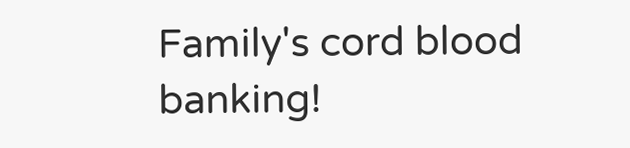Family's cord blood banking!